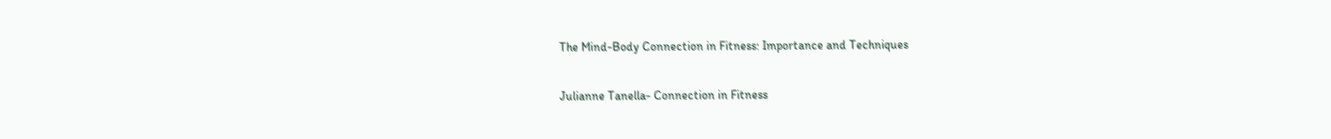The Mind-Body Connection in Fitness: Importance and Techniques

Julianne Tanella- Connection in Fitness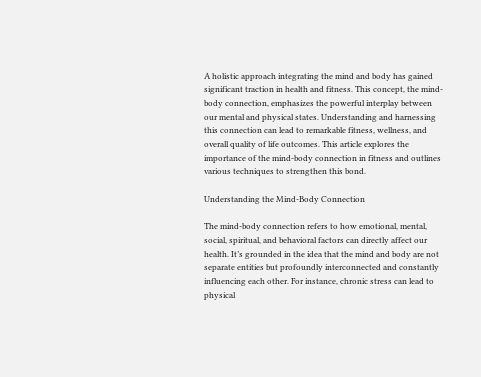A holistic approach integrating the mind and body has gained significant traction in health and fitness. This concept, the mind-body connection, emphasizes the powerful interplay between our mental and physical states. Understanding and harnessing this connection can lead to remarkable fitness, wellness, and overall quality of life outcomes. This article explores the importance of the mind-body connection in fitness and outlines various techniques to strengthen this bond.

Understanding the Mind-Body Connection

The mind-body connection refers to how emotional, mental, social, spiritual, and behavioral factors can directly affect our health. It’s grounded in the idea that the mind and body are not separate entities but profoundly interconnected and constantly influencing each other. For instance, chronic stress can lead to physical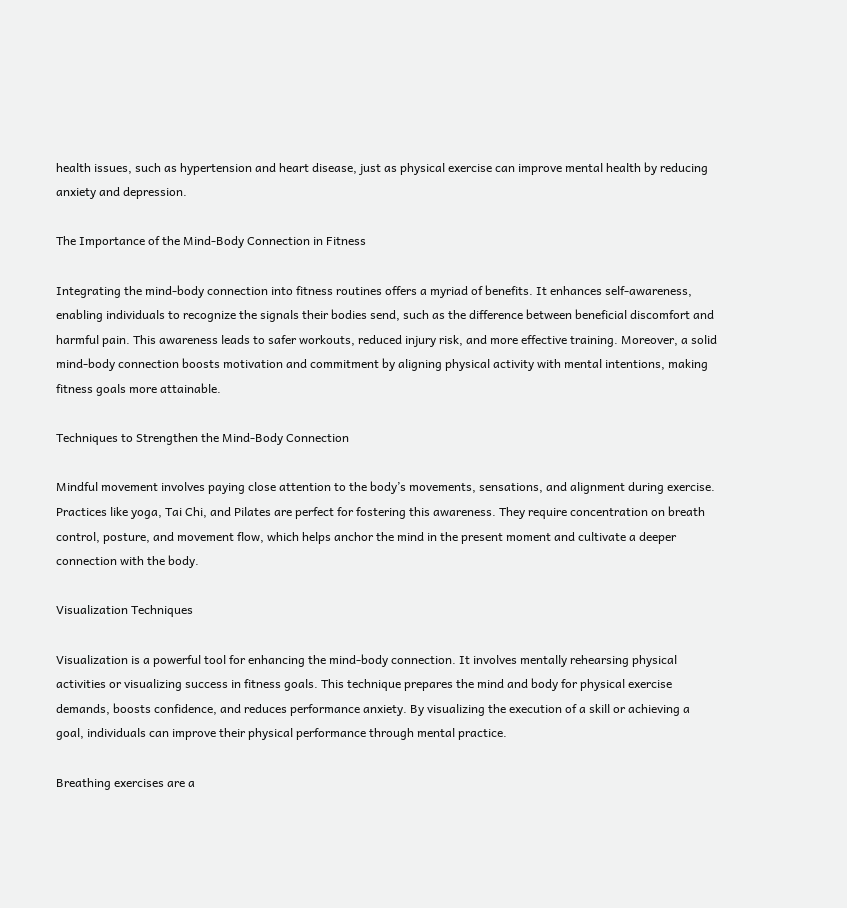health issues, such as hypertension and heart disease, just as physical exercise can improve mental health by reducing anxiety and depression.

The Importance of the Mind-Body Connection in Fitness

Integrating the mind-body connection into fitness routines offers a myriad of benefits. It enhances self-awareness, enabling individuals to recognize the signals their bodies send, such as the difference between beneficial discomfort and harmful pain. This awareness leads to safer workouts, reduced injury risk, and more effective training. Moreover, a solid mind-body connection boosts motivation and commitment by aligning physical activity with mental intentions, making fitness goals more attainable.

Techniques to Strengthen the Mind-Body Connection

Mindful movement involves paying close attention to the body’s movements, sensations, and alignment during exercise. Practices like yoga, Tai Chi, and Pilates are perfect for fostering this awareness. They require concentration on breath control, posture, and movement flow, which helps anchor the mind in the present moment and cultivate a deeper connection with the body.

Visualization Techniques

Visualization is a powerful tool for enhancing the mind-body connection. It involves mentally rehearsing physical activities or visualizing success in fitness goals. This technique prepares the mind and body for physical exercise demands, boosts confidence, and reduces performance anxiety. By visualizing the execution of a skill or achieving a goal, individuals can improve their physical performance through mental practice.

Breathing exercises are a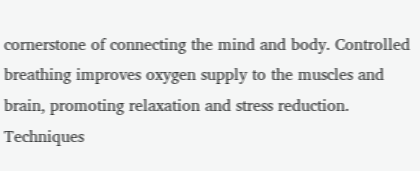cornerstone of connecting the mind and body. Controlled breathing improves oxygen supply to the muscles and brain, promoting relaxation and stress reduction. Techniques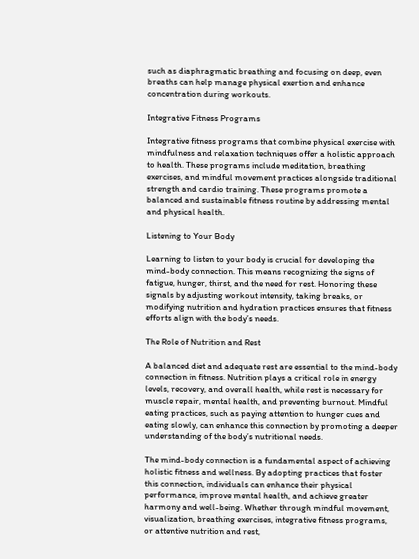such as diaphragmatic breathing and focusing on deep, even breaths can help manage physical exertion and enhance concentration during workouts.

Integrative Fitness Programs

Integrative fitness programs that combine physical exercise with mindfulness and relaxation techniques offer a holistic approach to health. These programs include meditation, breathing exercises, and mindful movement practices alongside traditional strength and cardio training. These programs promote a balanced and sustainable fitness routine by addressing mental and physical health.

Listening to Your Body

Learning to listen to your body is crucial for developing the mind-body connection. This means recognizing the signs of fatigue, hunger, thirst, and the need for rest. Honoring these signals by adjusting workout intensity, taking breaks, or modifying nutrition and hydration practices ensures that fitness efforts align with the body’s needs.

The Role of Nutrition and Rest

A balanced diet and adequate rest are essential to the mind-body connection in fitness. Nutrition plays a critical role in energy levels, recovery, and overall health, while rest is necessary for muscle repair, mental health, and preventing burnout. Mindful eating practices, such as paying attention to hunger cues and eating slowly, can enhance this connection by promoting a deeper understanding of the body’s nutritional needs.

The mind-body connection is a fundamental aspect of achieving holistic fitness and wellness. By adopting practices that foster this connection, individuals can enhance their physical performance, improve mental health, and achieve greater harmony and well-being. Whether through mindful movement, visualization, breathing exercises, integrative fitness programs, or attentive nutrition and rest,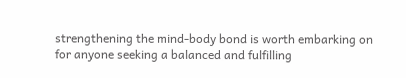strengthening the mind-body bond is worth embarking on for anyone seeking a balanced and fulfilling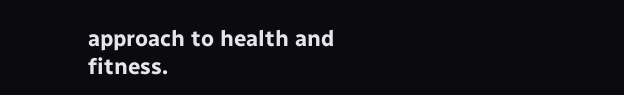approach to health and fitness.